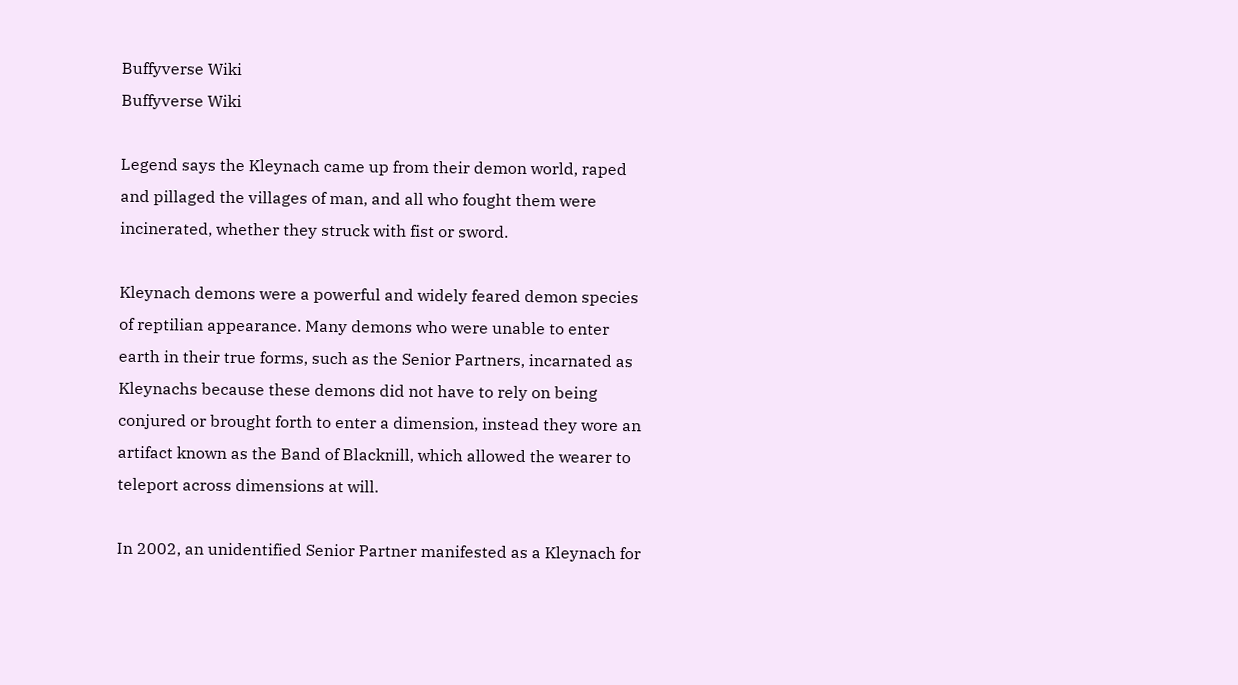Buffyverse Wiki
Buffyverse Wiki

Legend says the Kleynach came up from their demon world, raped and pillaged the villages of man, and all who fought them were incinerated, whether they struck with fist or sword.

Kleynach demons were a powerful and widely feared demon species of reptilian appearance. Many demons who were unable to enter earth in their true forms, such as the Senior Partners, incarnated as Kleynachs because these demons did not have to rely on being conjured or brought forth to enter a dimension, instead they wore an artifact known as the Band of Blacknill, which allowed the wearer to teleport across dimensions at will.

In 2002, an unidentified Senior Partner manifested as a Kleynach for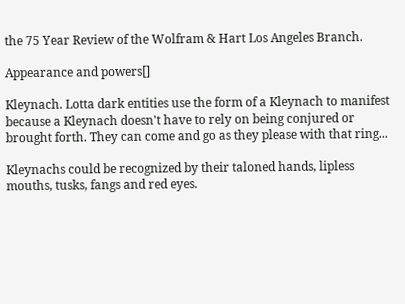the 75 Year Review of the Wolfram & Hart Los Angeles Branch.

Appearance and powers[]

Kleynach. Lotta dark entities use the form of a Kleynach to manifest because a Kleynach doesn't have to rely on being conjured or brought forth. They can come and go as they please with that ring...

Kleynachs could be recognized by their taloned hands, lipless mouths, tusks, fangs and red eyes.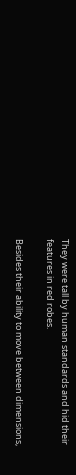They were tall by human standards and hid their features in red robes.

Besides their ability to move between dimensions,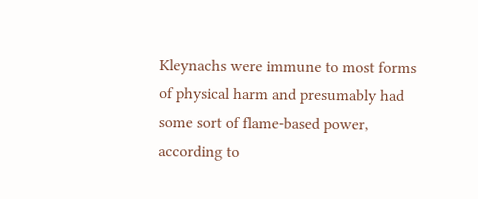Kleynachs were immune to most forms of physical harm and presumably had some sort of flame-based power, according to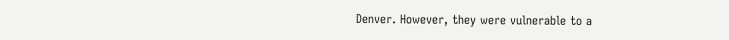Denver. However, they were vulnerable to a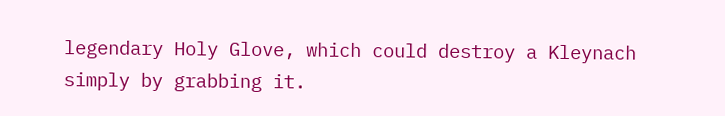legendary Holy Glove, which could destroy a Kleynach simply by grabbing it.